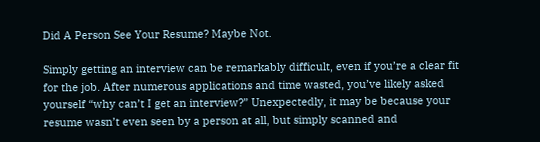Did A Person See Your Resume? Maybe Not.

Simply getting an interview can be remarkably difficult, even if you’re a clear fit for the job. After numerous applications and time wasted, you’ve likely asked yourself “why can’t I get an interview?” Unexpectedly, it may be because your resume wasn’t even seen by a person at all, but simply scanned and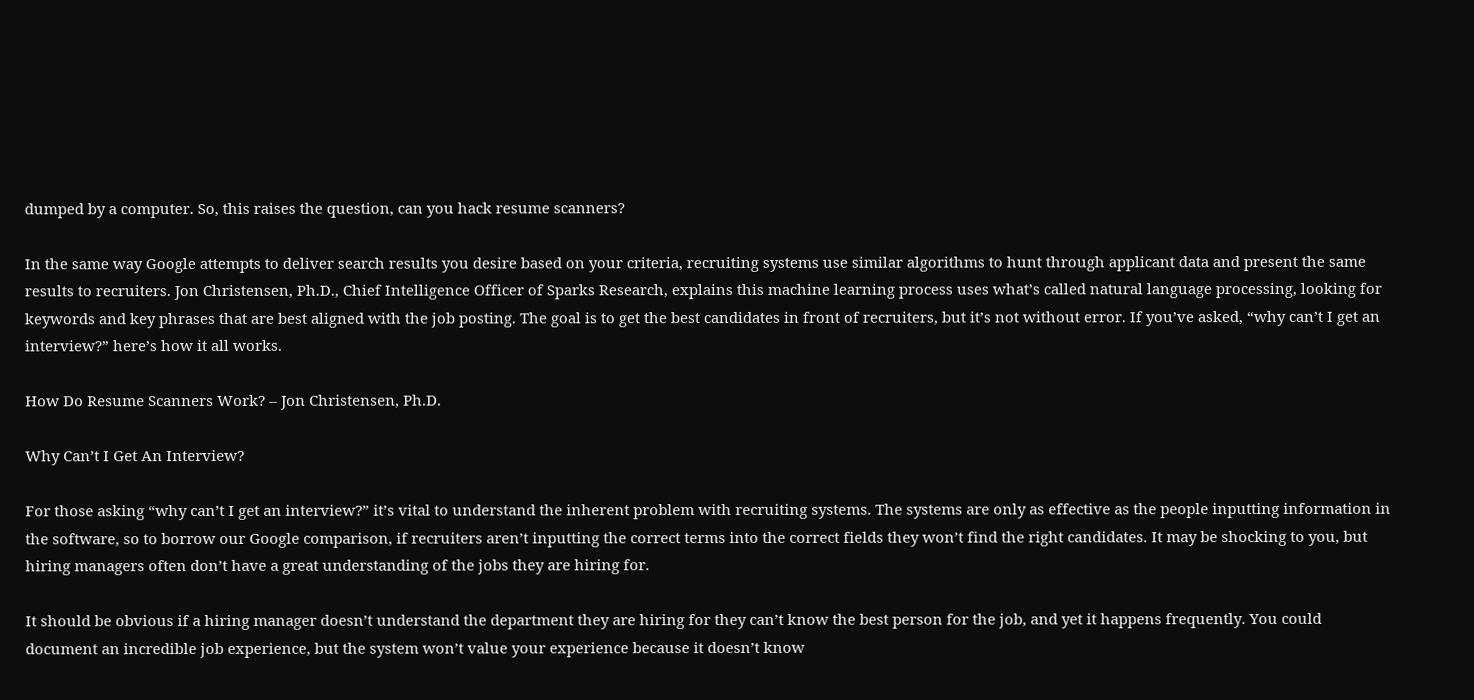dumped by a computer. So, this raises the question, can you hack resume scanners?

In the same way Google attempts to deliver search results you desire based on your criteria, recruiting systems use similar algorithms to hunt through applicant data and present the same results to recruiters. Jon Christensen, Ph.D., Chief Intelligence Officer of Sparks Research, explains this machine learning process uses what’s called natural language processing, looking for keywords and key phrases that are best aligned with the job posting. The goal is to get the best candidates in front of recruiters, but it’s not without error. If you’ve asked, “why can’t I get an interview?” here’s how it all works.

How Do Resume Scanners Work? – Jon Christensen, Ph.D.

Why Can’t I Get An Interview?

For those asking “why can’t I get an interview?” it’s vital to understand the inherent problem with recruiting systems. The systems are only as effective as the people inputting information in the software, so to borrow our Google comparison, if recruiters aren’t inputting the correct terms into the correct fields they won’t find the right candidates. It may be shocking to you, but hiring managers often don’t have a great understanding of the jobs they are hiring for.

It should be obvious if a hiring manager doesn’t understand the department they are hiring for they can’t know the best person for the job, and yet it happens frequently. You could document an incredible job experience, but the system won’t value your experience because it doesn’t know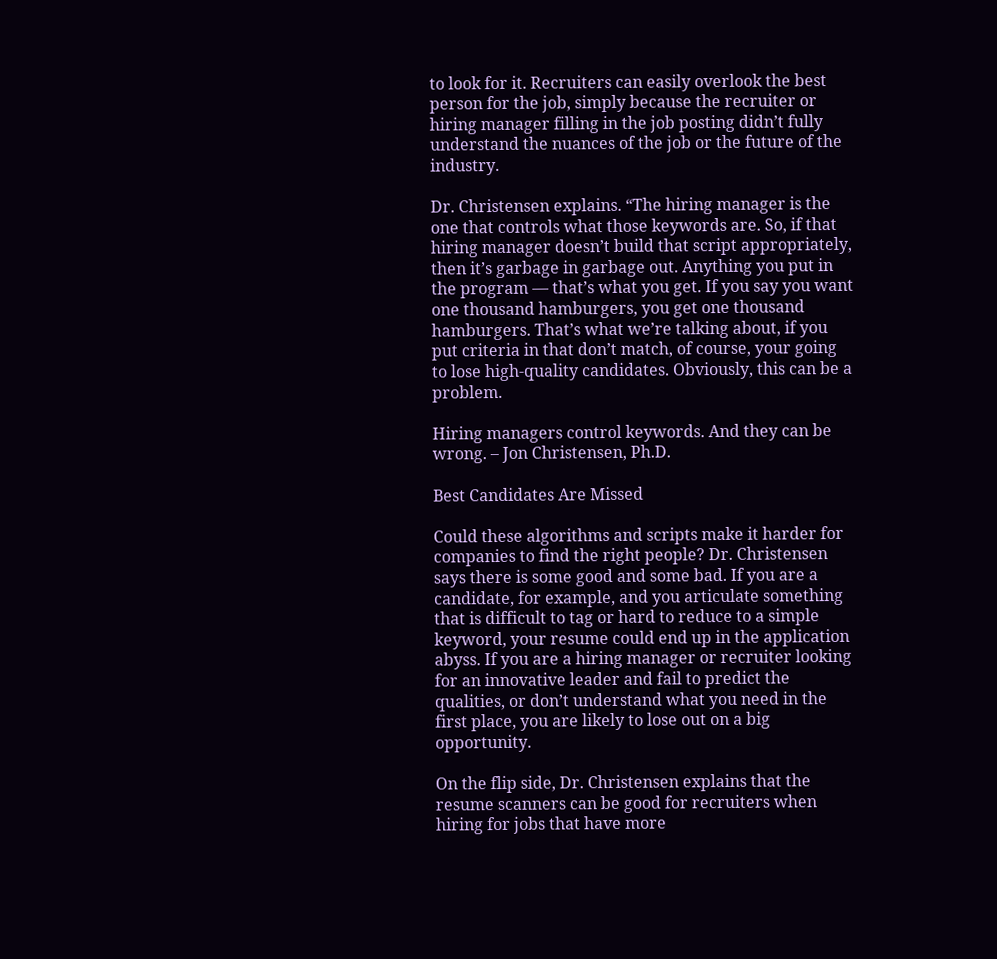to look for it. Recruiters can easily overlook the best person for the job, simply because the recruiter or hiring manager filling in the job posting didn’t fully understand the nuances of the job or the future of the industry.

Dr. Christensen explains. “The hiring manager is the one that controls what those keywords are. So, if that hiring manager doesn’t build that script appropriately, then it’s garbage in garbage out. Anything you put in the program — that’s what you get. If you say you want one thousand hamburgers, you get one thousand hamburgers. That’s what we’re talking about, if you put criteria in that don’t match, of course, your going to lose high-quality candidates. Obviously, this can be a problem.

Hiring managers control keywords. And they can be wrong. – Jon Christensen, Ph.D.

Best Candidates Are Missed

Could these algorithms and scripts make it harder for companies to find the right people? Dr. Christensen says there is some good and some bad. If you are a candidate, for example, and you articulate something that is difficult to tag or hard to reduce to a simple keyword, your resume could end up in the application abyss. If you are a hiring manager or recruiter looking for an innovative leader and fail to predict the qualities, or don’t understand what you need in the first place, you are likely to lose out on a big opportunity.

On the flip side, Dr. Christensen explains that the resume scanners can be good for recruiters when hiring for jobs that have more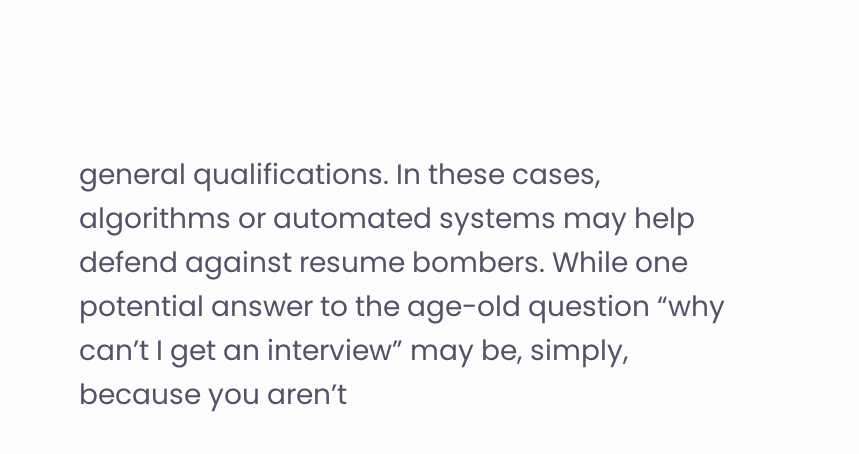general qualifications. In these cases, algorithms or automated systems may help defend against resume bombers. While one potential answer to the age-old question “why can’t I get an interview” may be, simply, because you aren’t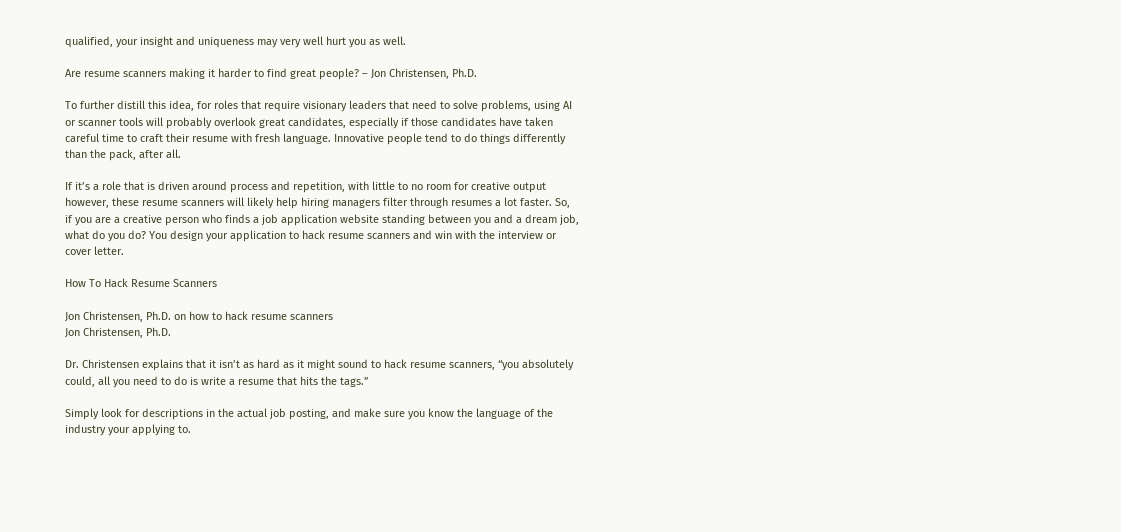qualified, your insight and uniqueness may very well hurt you as well.

Are resume scanners making it harder to find great people? – Jon Christensen, Ph.D.

To further distill this idea, for roles that require visionary leaders that need to solve problems, using AI or scanner tools will probably overlook great candidates, especially if those candidates have taken careful time to craft their resume with fresh language. Innovative people tend to do things differently than the pack, after all.

If it’s a role that is driven around process and repetition, with little to no room for creative output however, these resume scanners will likely help hiring managers filter through resumes a lot faster. So, if you are a creative person who finds a job application website standing between you and a dream job, what do you do? You design your application to hack resume scanners and win with the interview or cover letter.

How To Hack Resume Scanners

Jon Christensen, Ph.D. on how to hack resume scanners
Jon Christensen, Ph.D.

Dr. Christensen explains that it isn’t as hard as it might sound to hack resume scanners, “you absolutely could, all you need to do is write a resume that hits the tags.”

Simply look for descriptions in the actual job posting, and make sure you know the language of the industry your applying to.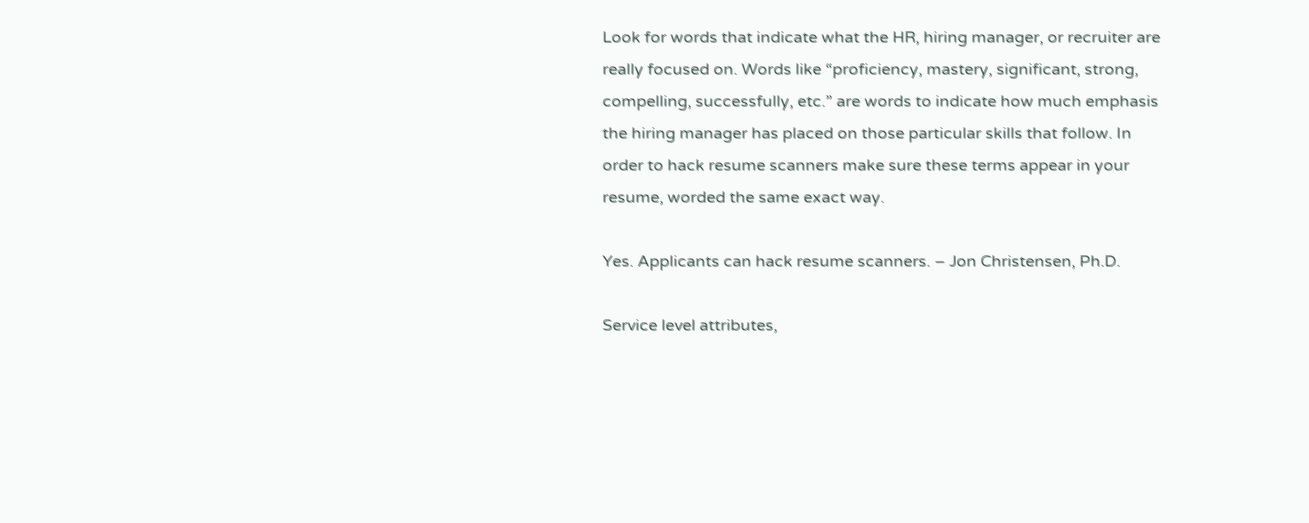Look for words that indicate what the HR, hiring manager, or recruiter are really focused on. Words like “proficiency, mastery, significant, strong, compelling, successfully, etc.” are words to indicate how much emphasis the hiring manager has placed on those particular skills that follow. In order to hack resume scanners make sure these terms appear in your resume, worded the same exact way.

Yes. Applicants can hack resume scanners. – Jon Christensen, Ph.D.

Service level attributes,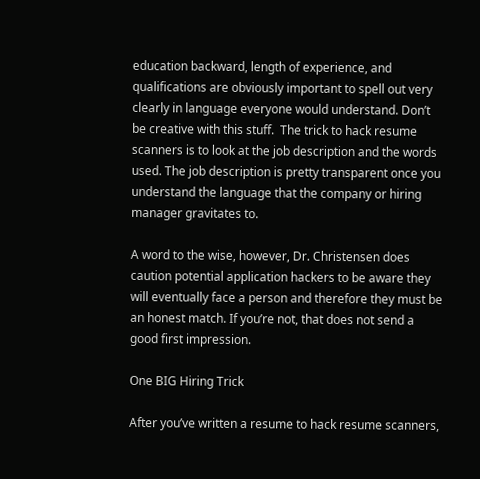education backward, length of experience, and qualifications are obviously important to spell out very clearly in language everyone would understand. Don’t be creative with this stuff.  The trick to hack resume scanners is to look at the job description and the words used. The job description is pretty transparent once you understand the language that the company or hiring manager gravitates to.

A word to the wise, however, Dr. Christensen does caution potential application hackers to be aware they will eventually face a person and therefore they must be an honest match. If you’re not, that does not send a good first impression.

One BIG Hiring Trick

After you’ve written a resume to hack resume scanners,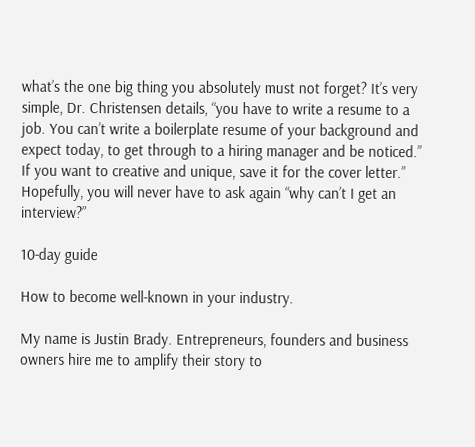what’s the one big thing you absolutely must not forget? It’s very simple, Dr. Christensen details, “you have to write a resume to a job. You can’t write a boilerplate resume of your background and expect today, to get through to a hiring manager and be noticed.” If you want to creative and unique, save it for the cover letter.” Hopefully, you will never have to ask again “why can’t I get an interview?”

10-day guide

How to become well-known in your industry.

My name is Justin Brady. Entrepreneurs, founders and business owners hire me to amplify their story to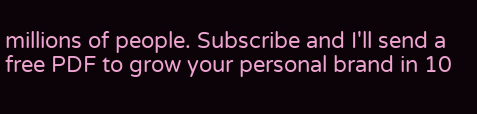millions of people. Subscribe and I'll send a free PDF to grow your personal brand in 10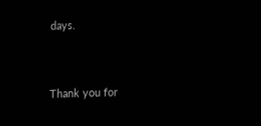days.


Thank you for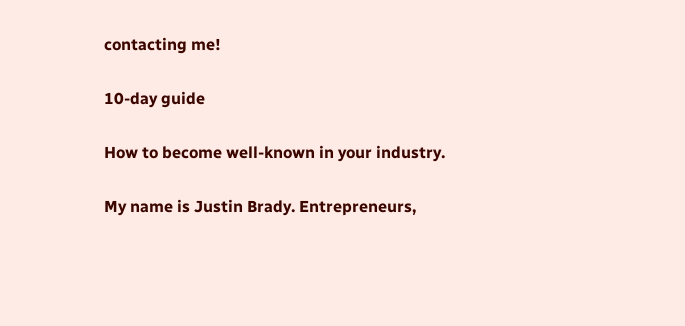contacting me!

10-day guide

How to become well-known in your industry.

My name is Justin Brady. Entrepreneurs,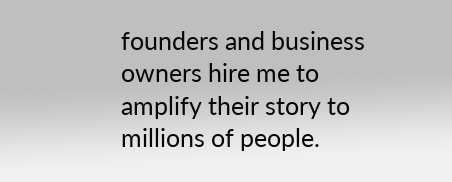founders and business owners hire me to amplify their story to millions of people.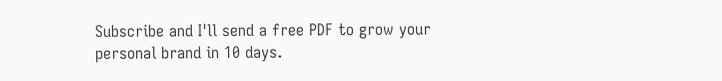Subscribe and I'll send a free PDF to grow your personal brand in 10 days.